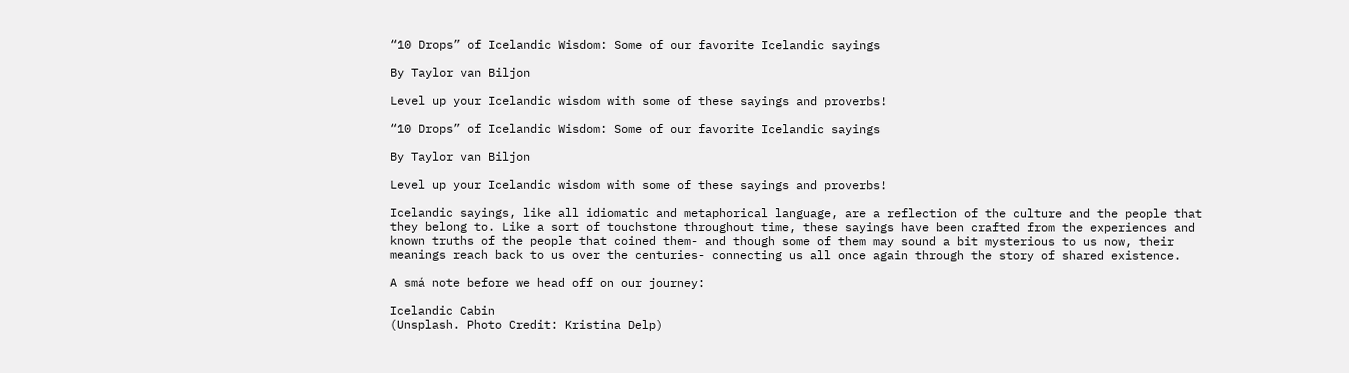“10 Drops” of Icelandic Wisdom: Some of our favorite Icelandic sayings

By Taylor van Biljon

Level up your Icelandic wisdom with some of these sayings and proverbs!

“10 Drops” of Icelandic Wisdom: Some of our favorite Icelandic sayings

By Taylor van Biljon

Level up your Icelandic wisdom with some of these sayings and proverbs!

Icelandic sayings, like all idiomatic and metaphorical language, are a reflection of the culture and the people that they belong to. Like a sort of touchstone throughout time, these sayings have been crafted from the experiences and known truths of the people that coined them- and though some of them may sound a bit mysterious to us now, their meanings reach back to us over the centuries- connecting us all once again through the story of shared existence.

A smá note before we head off on our journey:

Icelandic Cabin
(Unsplash. Photo Credit: Kristina Delp)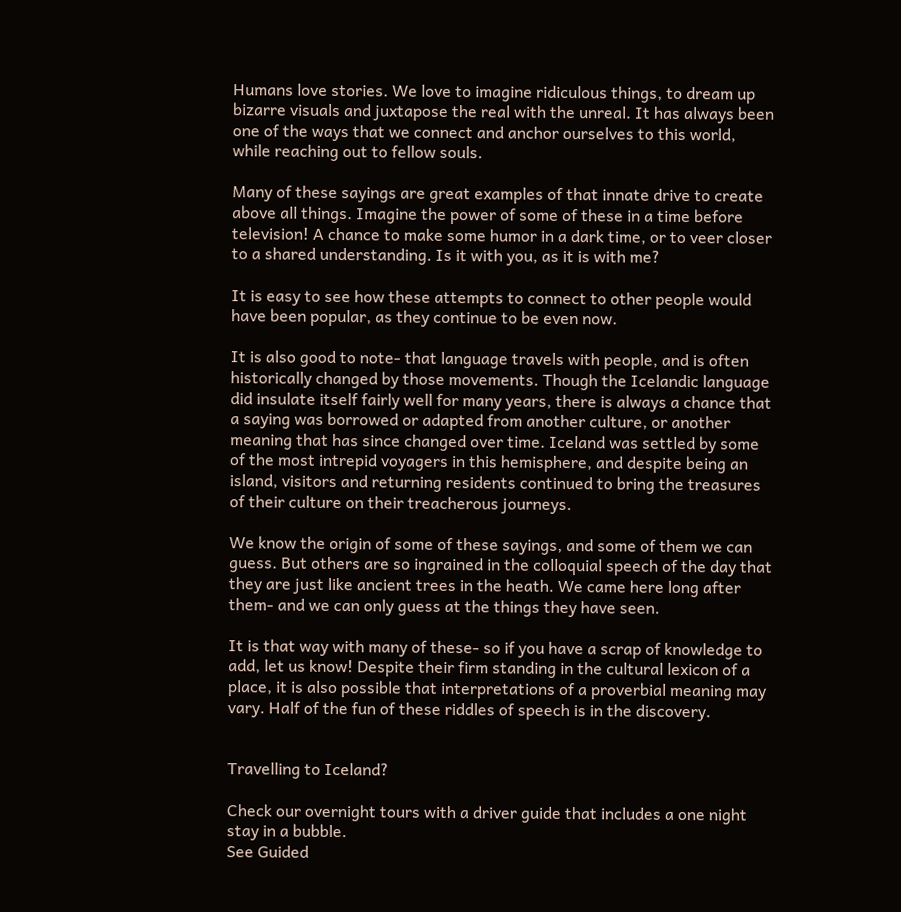Humans love stories. We love to imagine ridiculous things, to dream up bizarre visuals and juxtapose the real with the unreal. It has always been one of the ways that we connect and anchor ourselves to this world, while reaching out to fellow souls.

Many of these sayings are great examples of that innate drive to create above all things. Imagine the power of some of these in a time before television! A chance to make some humor in a dark time, or to veer closer to a shared understanding. Is it with you, as it is with me?

It is easy to see how these attempts to connect to other people would have been popular, as they continue to be even now.

It is also good to note- that language travels with people, and is often historically changed by those movements. Though the Icelandic language did insulate itself fairly well for many years, there is always a chance that a saying was borrowed or adapted from another culture, or another meaning that has since changed over time. Iceland was settled by some of the most intrepid voyagers in this hemisphere, and despite being an island, visitors and returning residents continued to bring the treasures of their culture on their treacherous journeys.

We know the origin of some of these sayings, and some of them we can guess. But others are so ingrained in the colloquial speech of the day that they are just like ancient trees in the heath. We came here long after them- and we can only guess at the things they have seen.

It is that way with many of these- so if you have a scrap of knowledge to add, let us know! Despite their firm standing in the cultural lexicon of a place, it is also possible that interpretations of a proverbial meaning may vary. Half of the fun of these riddles of speech is in the discovery.


Travelling to Iceland?

Check our overnight tours with a driver guide that includes a one night stay in a bubble.
See Guided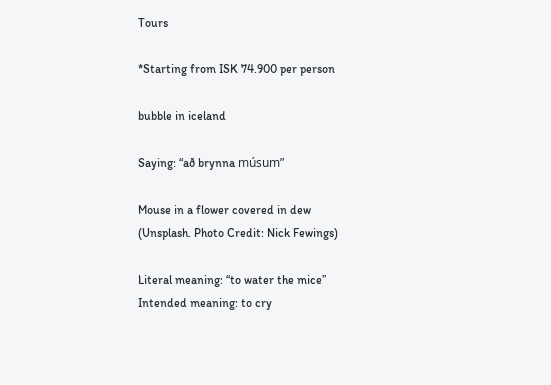Tours

*Starting from ISK 74.900 per person

bubble in iceland

Saying: “að brynna músum”

Mouse in a flower covered in dew
(Unsplash. Photo Credit: Nick Fewings)

Literal meaning: “to water the mice”
Intended meaning: to cry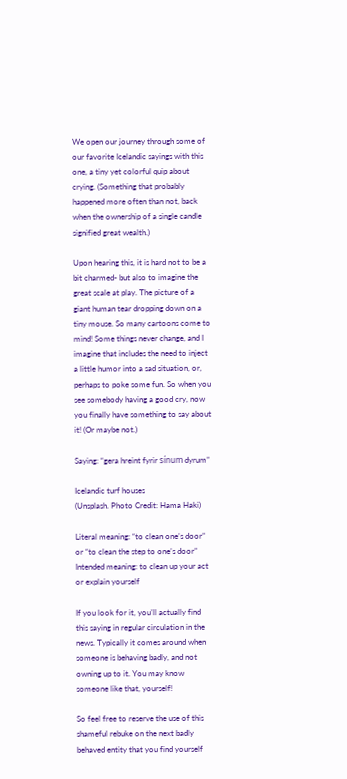We open our journey through some of our favorite Icelandic sayings with this one, a tiny yet colorful quip about crying. (Something that probably happened more often than not, back when the ownership of a single candle signified great wealth.)

Upon hearing this, it is hard not to be a bit charmed- but also to imagine the great scale at play. The picture of a giant human tear dropping down on a tiny mouse. So many cartoons come to mind! Some things never change, and I imagine that includes the need to inject a little humor into a sad situation, or, perhaps to poke some fun. So when you see somebody having a good cry, now you finally have something to say about it! (Or maybe not.)

Saying: “gera hreint fyrir sínum dyrum”

Icelandic turf houses
(Unsplash. Photo Credit: Hama Haki)

Literal meaning: “to clean one’s door” or “to clean the step to one’s door”
Intended meaning: to clean up your act or explain yourself

If you look for it, you’ll actually find this saying in regular circulation in the news. Typically it comes around when someone is behaving badly, and not owning up to it. You may know someone like that, yourself!

So feel free to reserve the use of this shameful rebuke on the next badly behaved entity that you find yourself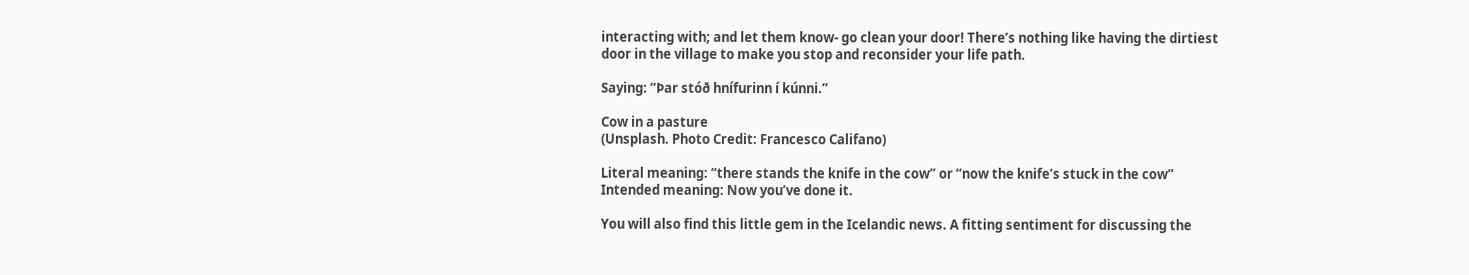interacting with; and let them know- go clean your door! There’s nothing like having the dirtiest door in the village to make you stop and reconsider your life path.

Saying: “Þar stóð hnífurinn í kúnni.”

Cow in a pasture
(Unsplash. Photo Credit: Francesco Califano)

Literal meaning: “there stands the knife in the cow” or “now the knife’s stuck in the cow”
Intended meaning: Now you’ve done it.

You will also find this little gem in the Icelandic news. A fitting sentiment for discussing the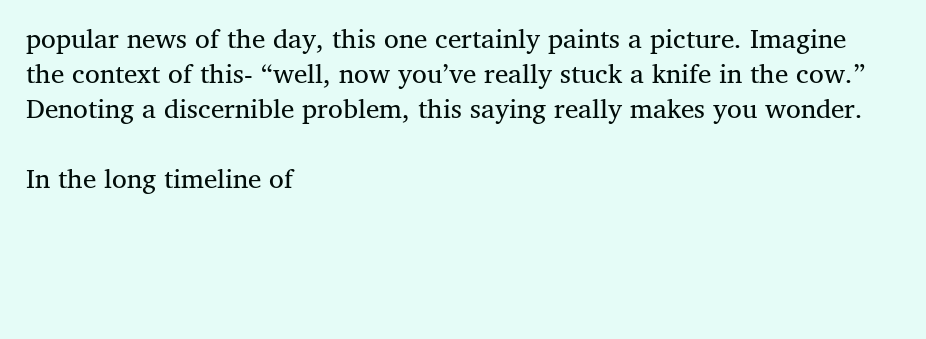popular news of the day, this one certainly paints a picture. Imagine the context of this- “well, now you’ve really stuck a knife in the cow.” Denoting a discernible problem, this saying really makes you wonder.

In the long timeline of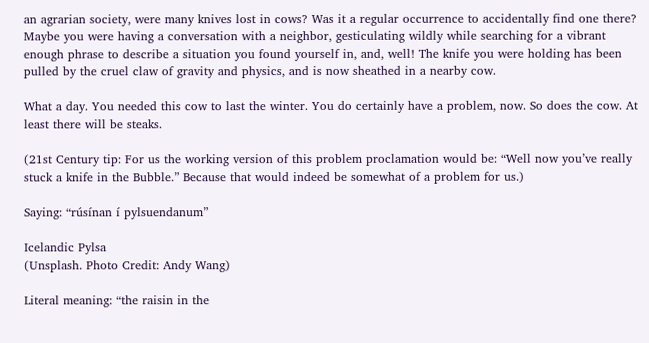an agrarian society, were many knives lost in cows? Was it a regular occurrence to accidentally find one there? Maybe you were having a conversation with a neighbor, gesticulating wildly while searching for a vibrant enough phrase to describe a situation you found yourself in, and, well! The knife you were holding has been pulled by the cruel claw of gravity and physics, and is now sheathed in a nearby cow.

What a day. You needed this cow to last the winter. You do certainly have a problem, now. So does the cow. At least there will be steaks.

(21st Century tip: For us the working version of this problem proclamation would be: “Well now you’ve really stuck a knife in the Bubble.” Because that would indeed be somewhat of a problem for us.)

Saying: “rúsínan í pylsuendanum”

Icelandic Pylsa
(Unsplash. Photo Credit: Andy Wang)

Literal meaning: “the raisin in the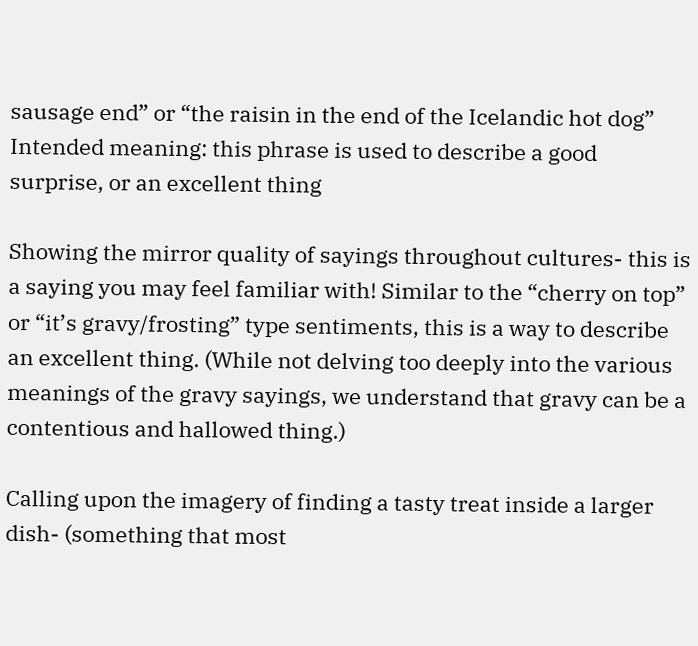sausage end” or “the raisin in the end of the Icelandic hot dog”
Intended meaning: this phrase is used to describe a good surprise, or an excellent thing

Showing the mirror quality of sayings throughout cultures- this is a saying you may feel familiar with! Similar to the “cherry on top” or “it’s gravy/frosting” type sentiments, this is a way to describe an excellent thing. (While not delving too deeply into the various meanings of the gravy sayings, we understand that gravy can be a contentious and hallowed thing.)

Calling upon the imagery of finding a tasty treat inside a larger dish- (something that most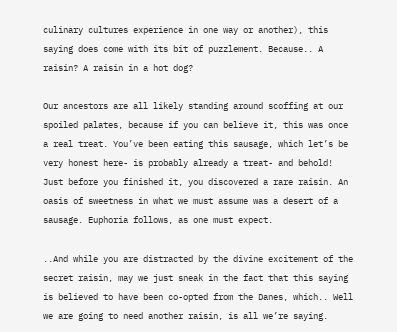culinary cultures experience in one way or another), this saying does come with its bit of puzzlement. Because.. A raisin? A raisin in a hot dog?

Our ancestors are all likely standing around scoffing at our spoiled palates, because if you can believe it, this was once a real treat. You’ve been eating this sausage, which let’s be very honest here- is probably already a treat- and behold! Just before you finished it, you discovered a rare raisin. An oasis of sweetness in what we must assume was a desert of a sausage. Euphoria follows, as one must expect.

..And while you are distracted by the divine excitement of the secret raisin, may we just sneak in the fact that this saying is believed to have been co-opted from the Danes, which.. Well we are going to need another raisin, is all we’re saying.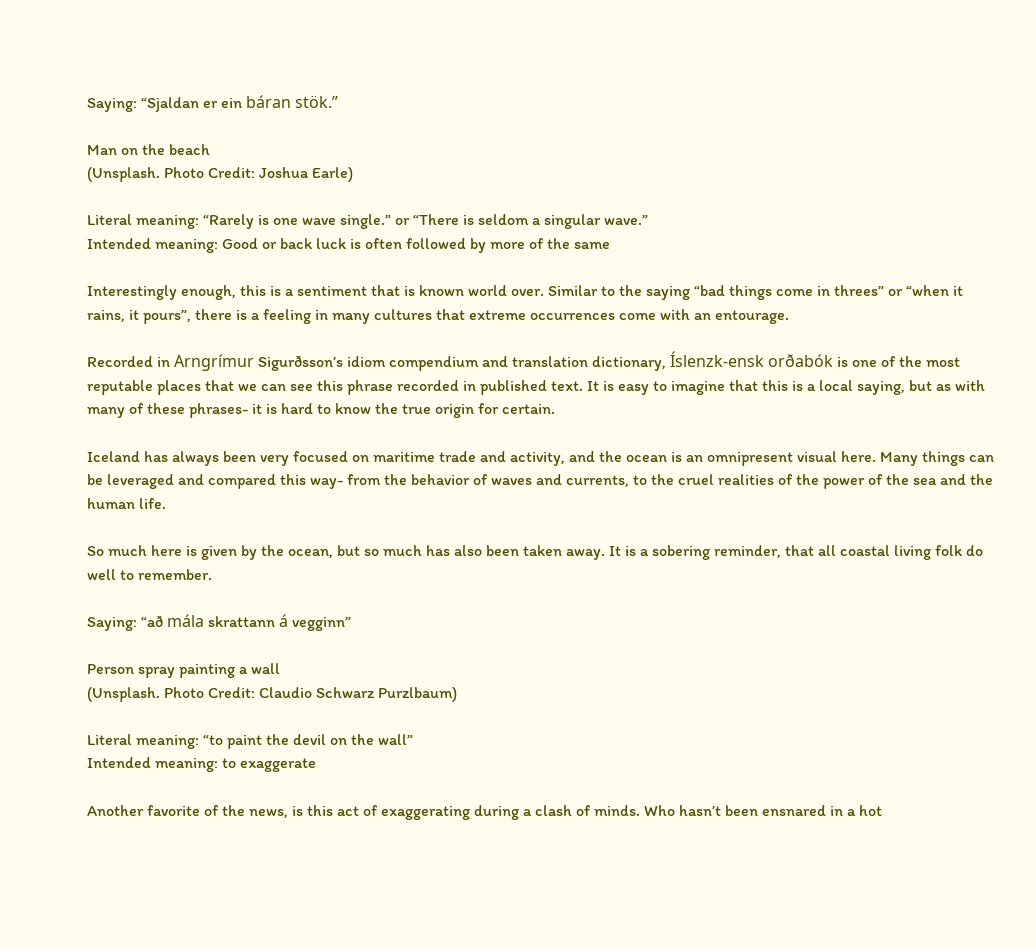Saying: “Sjaldan er ein báran stök.”

Man on the beach
(Unsplash. Photo Credit: Joshua Earle)

Literal meaning: “Rarely is one wave single.” or “There is seldom a singular wave.”
Intended meaning: Good or back luck is often followed by more of the same

Interestingly enough, this is a sentiment that is known world over. Similar to the saying “bad things come in threes” or “when it rains, it pours”, there is a feeling in many cultures that extreme occurrences come with an entourage.

Recorded in Arngrímur Sigurðsson’s idiom compendium and translation dictionary, Íslenzk-ensk orðabók is one of the most reputable places that we can see this phrase recorded in published text. It is easy to imagine that this is a local saying, but as with many of these phrases- it is hard to know the true origin for certain.

Iceland has always been very focused on maritime trade and activity, and the ocean is an omnipresent visual here. Many things can be leveraged and compared this way- from the behavior of waves and currents, to the cruel realities of the power of the sea and the human life.

So much here is given by the ocean, but so much has also been taken away. It is a sobering reminder, that all coastal living folk do well to remember.

Saying: “að mála skrattann á vegginn”

Person spray painting a wall
(Unsplash. Photo Credit: Claudio Schwarz Purzlbaum)

Literal meaning: “to paint the devil on the wall”
Intended meaning: to exaggerate

Another favorite of the news, is this act of exaggerating during a clash of minds. Who hasn’t been ensnared in a hot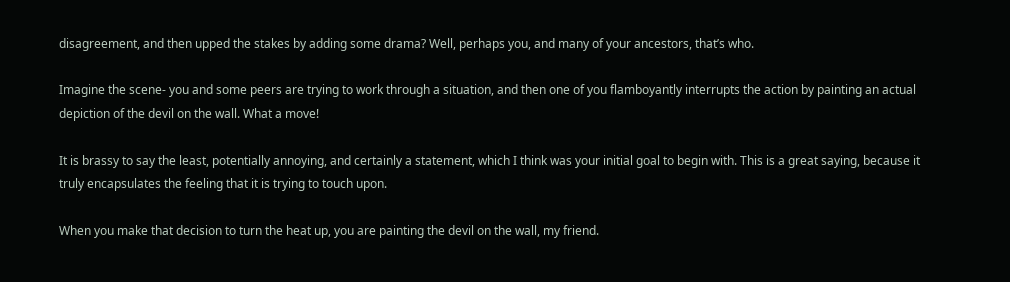disagreement, and then upped the stakes by adding some drama? Well, perhaps you, and many of your ancestors, that’s who.

Imagine the scene- you and some peers are trying to work through a situation, and then one of you flamboyantly interrupts the action by painting an actual depiction of the devil on the wall. What a move!

It is brassy to say the least, potentially annoying, and certainly a statement, which I think was your initial goal to begin with. This is a great saying, because it truly encapsulates the feeling that it is trying to touch upon.

When you make that decision to turn the heat up, you are painting the devil on the wall, my friend.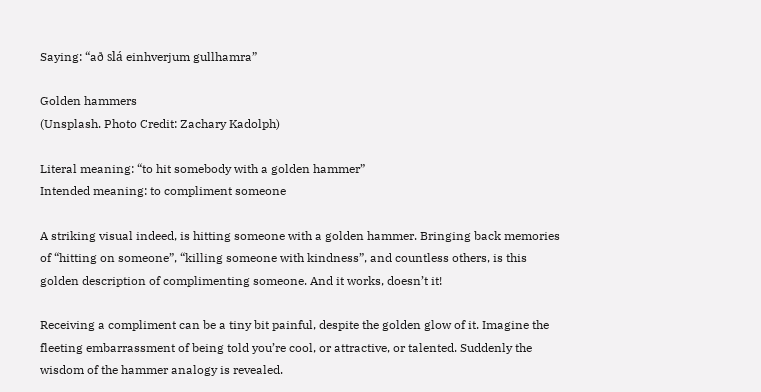Saying: “að slá einhverjum gullhamra”

Golden hammers
(Unsplash. Photo Credit: Zachary Kadolph)

Literal meaning: “to hit somebody with a golden hammer”
Intended meaning: to compliment someone

A striking visual indeed, is hitting someone with a golden hammer. Bringing back memories of “hitting on someone”, “killing someone with kindness”, and countless others, is this golden description of complimenting someone. And it works, doesn’t it!

Receiving a compliment can be a tiny bit painful, despite the golden glow of it. Imagine the fleeting embarrassment of being told you’re cool, or attractive, or talented. Suddenly the wisdom of the hammer analogy is revealed.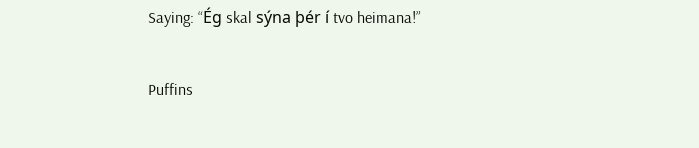Saying: “Ég skal sýna þér í tvo heimana!”

Puffins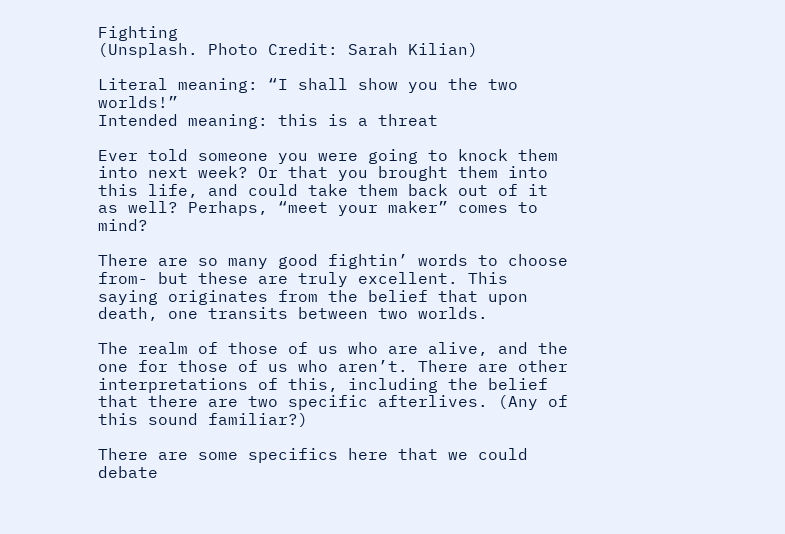Fighting
(Unsplash. Photo Credit: Sarah Kilian)

Literal meaning: “I shall show you the two worlds!”
Intended meaning: this is a threat

Ever told someone you were going to knock them into next week? Or that you brought them into this life, and could take them back out of it as well? Perhaps, “meet your maker” comes to mind?

There are so many good fightin’ words to choose from- but these are truly excellent. This saying originates from the belief that upon death, one transits between two worlds.

The realm of those of us who are alive, and the one for those of us who aren’t. There are other interpretations of this, including the belief that there are two specific afterlives. (Any of this sound familiar?)

There are some specifics here that we could debate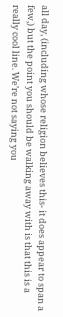all day, (including whose religion believes this- it does appear to span a few,) but the point you should be walking away with is that this is a really cool line. We’re not saying you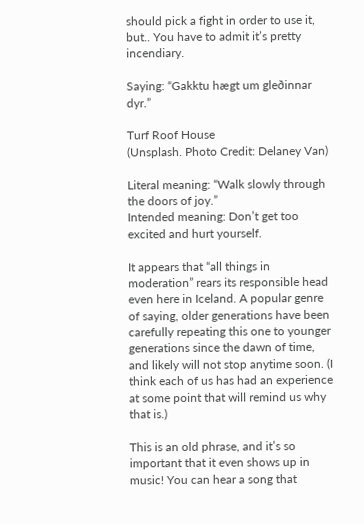should pick a fight in order to use it, but.. You have to admit it’s pretty incendiary.

Saying: “Gakktu hægt um gleðinnar dyr.”

Turf Roof House
(Unsplash. Photo Credit: Delaney Van)

Literal meaning: “Walk slowly through the doors of joy.”
Intended meaning: Don’t get too excited and hurt yourself.

It appears that “all things in moderation” rears its responsible head even here in Iceland. A popular genre of saying, older generations have been carefully repeating this one to younger generations since the dawn of time, and likely will not stop anytime soon. (I think each of us has had an experience at some point that will remind us why that is.)

This is an old phrase, and it’s so important that it even shows up in music! You can hear a song that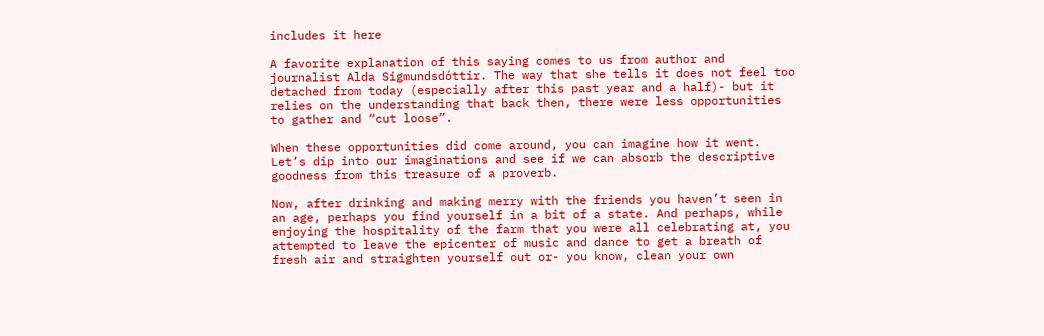includes it here

A favorite explanation of this saying comes to us from author and journalist Alda Sigmundsdóttir. The way that she tells it does not feel too detached from today (especially after this past year and a half)- but it relies on the understanding that back then, there were less opportunities to gather and “cut loose”.

When these opportunities did come around, you can imagine how it went. Let’s dip into our imaginations and see if we can absorb the descriptive goodness from this treasure of a proverb.

Now, after drinking and making merry with the friends you haven’t seen in an age, perhaps you find yourself in a bit of a state. And perhaps, while enjoying the hospitality of the farm that you were all celebrating at, you attempted to leave the epicenter of music and dance to get a breath of fresh air and straighten yourself out or- you know, clean your own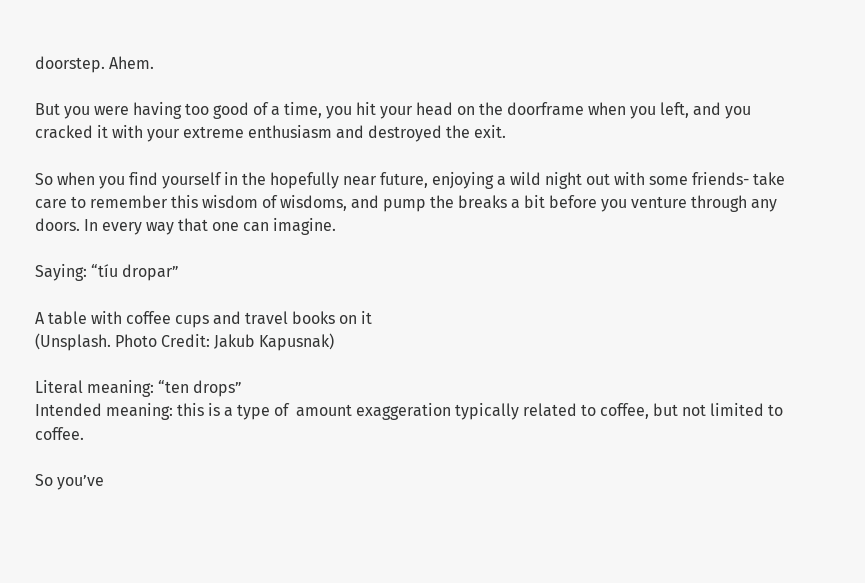doorstep. Ahem.

But you were having too good of a time, you hit your head on the doorframe when you left, and you cracked it with your extreme enthusiasm and destroyed the exit.

So when you find yourself in the hopefully near future, enjoying a wild night out with some friends- take care to remember this wisdom of wisdoms, and pump the breaks a bit before you venture through any doors. In every way that one can imagine.

Saying: “tíu dropar”

A table with coffee cups and travel books on it
(Unsplash. Photo Credit: Jakub Kapusnak)

Literal meaning: “ten drops”
Intended meaning: this is a type of  amount exaggeration typically related to coffee, but not limited to coffee.

So you’ve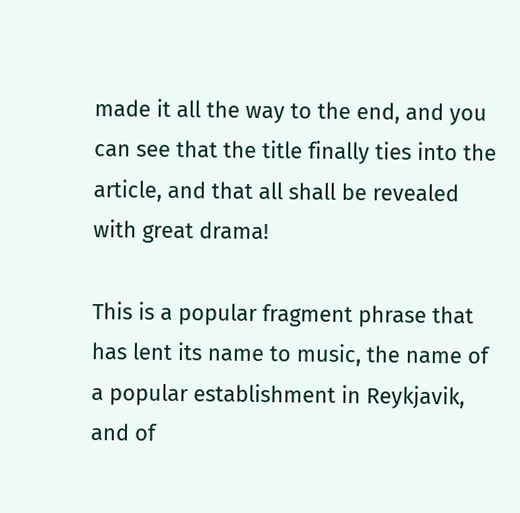made it all the way to the end, and you can see that the title finally ties into the article, and that all shall be revealed with great drama!

This is a popular fragment phrase that has lent its name to music, the name of a popular establishment in Reykjavik, and of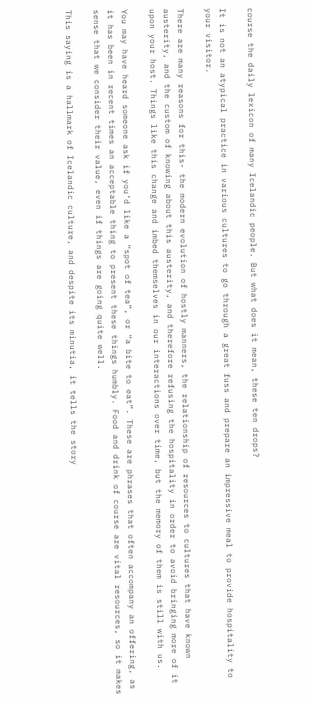course the daily lexicon of many Icelandic people. But what does it mean, these ten drops?

It is not an atypical practice in various cultures to go through a great fuss and prepare an impressive meal to provide hospitality to your visitor.

There are many reasons for this- the modern evolution of hostly manners, the relationship of resources to cultures that have known austerity, and the custom of knowing about this austerity, and therefore refusing the hospitality in order to avoid bringing more of it upon your host. Things like this change and imbed themselves in our interactions over time, but the memory of them is still with us.

You may have heard someone ask if you’d like a “spot of tea”, or “a bite to eat”. These are phrases that often accompany an offering, as it has been in recent times an acceptable thing to present these things humbly. Food and drink of course are vital resources, so it makes sense that we consider their value, even if things are going quite well.

This saying is a hallmark of Icelandic culture, and despite its minutia, it tells the story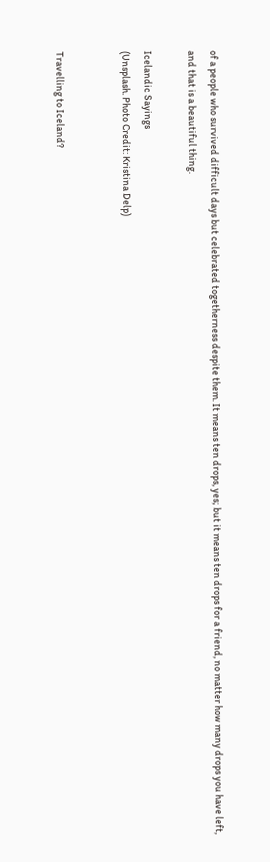of a people who survived difficult days but celebrated togetherness despite them. It means ten drops, yes; but it means ten drops for a friend, no matter how many drops you have left, and that is a beautiful thing.

Icelandic Sayings
(Unsplash. Photo Credit: Kristina Delp)


Travelling to Iceland?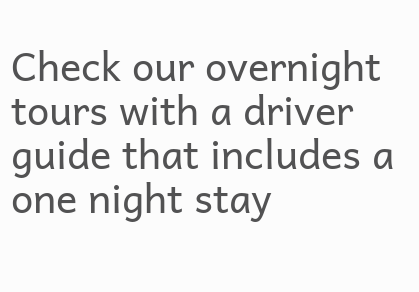Check our overnight tours with a driver guide that includes a one night stay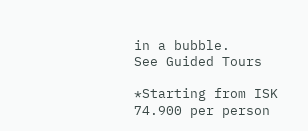in a bubble.
See Guided Tours

*Starting from ISK 74.900 per person